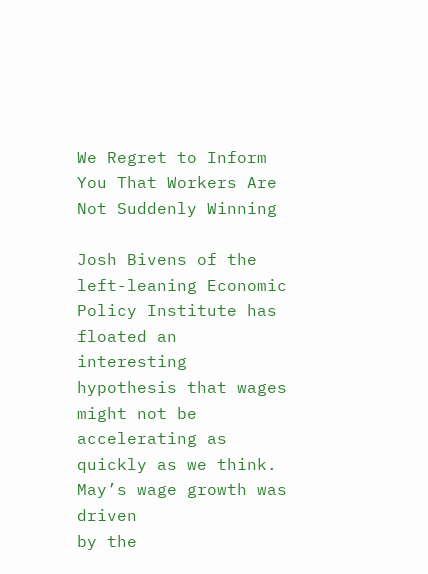We Regret to Inform You That Workers Are Not Suddenly Winning

Josh Bivens of the left-leaning Economic Policy Institute has
floated an
interesting hypothesis that wages
might not be accelerating as quickly as we think. May’s wage growth was driven
by the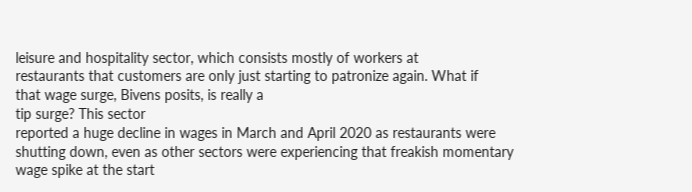leisure and hospitality sector, which consists mostly of workers at
restaurants that customers are only just starting to patronize again. What if
that wage surge, Bivens posits, is really a
tip surge? This sector
reported a huge decline in wages in March and April 2020 as restaurants were
shutting down, even as other sectors were experiencing that freakish momentary
wage spike at the start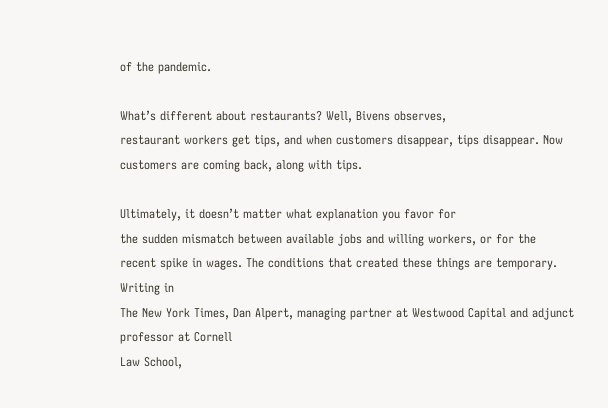of the pandemic.

What’s different about restaurants? Well, Bivens observes,
restaurant workers get tips, and when customers disappear, tips disappear. Now
customers are coming back, along with tips.

Ultimately, it doesn’t matter what explanation you favor for
the sudden mismatch between available jobs and willing workers, or for the
recent spike in wages. The conditions that created these things are temporary.
Writing in
The New York Times, Dan Alpert, managing partner at Westwood Capital and adjunct professor at Cornell
Law School,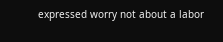expressed worry not about a labor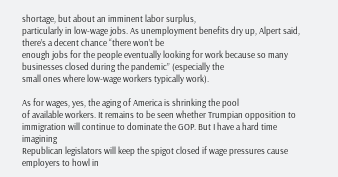shortage, but about an imminent labor surplus,
particularly in low-wage jobs. As unemployment benefits dry up, Alpert said,
there’s a decent chance “there won’t be
enough jobs for the people eventually looking for work because so many
businesses closed during the pandemic” (especially the
small ones where low-wage workers typically work).

As for wages, yes, the aging of America is shrinking the pool
of available workers. It remains to be seen whether Trumpian opposition to
immigration will continue to dominate the GOP. But I have a hard time imagining
Republican legislators will keep the spigot closed if wage pressures cause
employers to howl in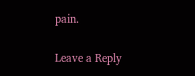pain.

Leave a Reply